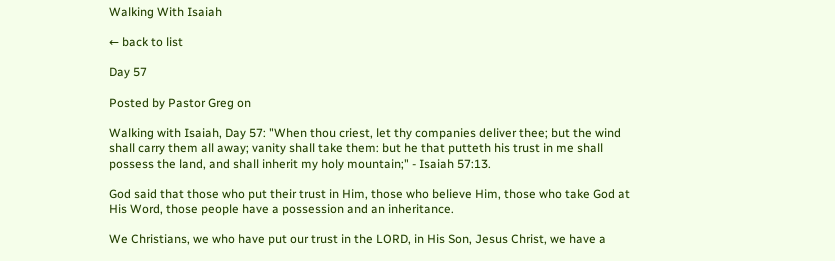Walking With Isaiah

← back to list

Day 57

Posted by Pastor Greg on

Walking with Isaiah, Day 57: "When thou criest, let thy companies deliver thee; but the wind shall carry them all away; vanity shall take them: but he that putteth his trust in me shall possess the land, and shall inherit my holy mountain;" - Isaiah 57:13.

God said that those who put their trust in Him, those who believe Him, those who take God at His Word, those people have a possession and an inheritance.

We Christians, we who have put our trust in the LORD, in His Son, Jesus Christ, we have a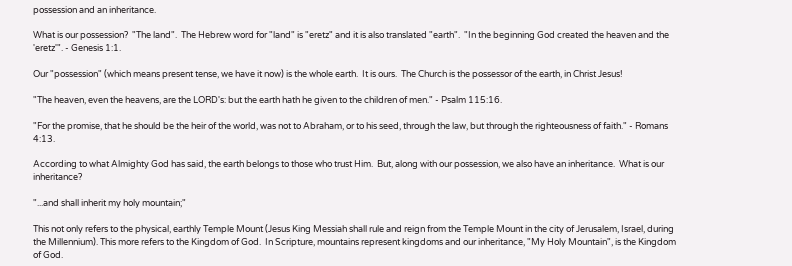possession and an inheritance.

What is our possession?  "The land".  The Hebrew word for "land" is "eretz" and it is also translated "earth".  "In the beginning God created the heaven and the 'eretz'". - Genesis 1:1.

Our "possession" (which means present tense, we have it now) is the whole earth.  It is ours.  The Church is the possessor of the earth, in Christ Jesus!

"The heaven, even the heavens, are the LORD's: but the earth hath he given to the children of men." - Psalm 115:16.

"For the promise, that he should be the heir of the world, was not to Abraham, or to his seed, through the law, but through the righteousness of faith." - Romans 4:13.

According to what Almighty God has said, the earth belongs to those who trust Him.  But, along with our possession, we also have an inheritance.  What is our inheritance?

"...and shall inherit my holy mountain;"

This not only refers to the physical, earthly Temple Mount (Jesus King Messiah shall rule and reign from the Temple Mount in the city of Jerusalem, Israel, during the Millennium). This more refers to the Kingdom of God.  In Scripture, mountains represent kingdoms and our inheritance, "My Holy Mountain", is the Kingdom of God.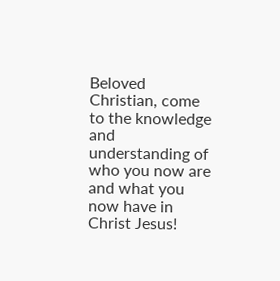Beloved Christian, come to the knowledge and understanding of who you now are and what you now have in Christ Jesus!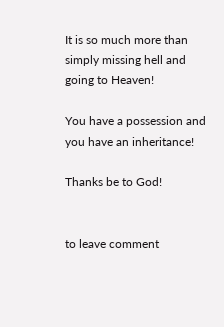It is so much more than simply missing hell and going to Heaven!

You have a possession and you have an inheritance!

Thanks be to God!


to leave comment